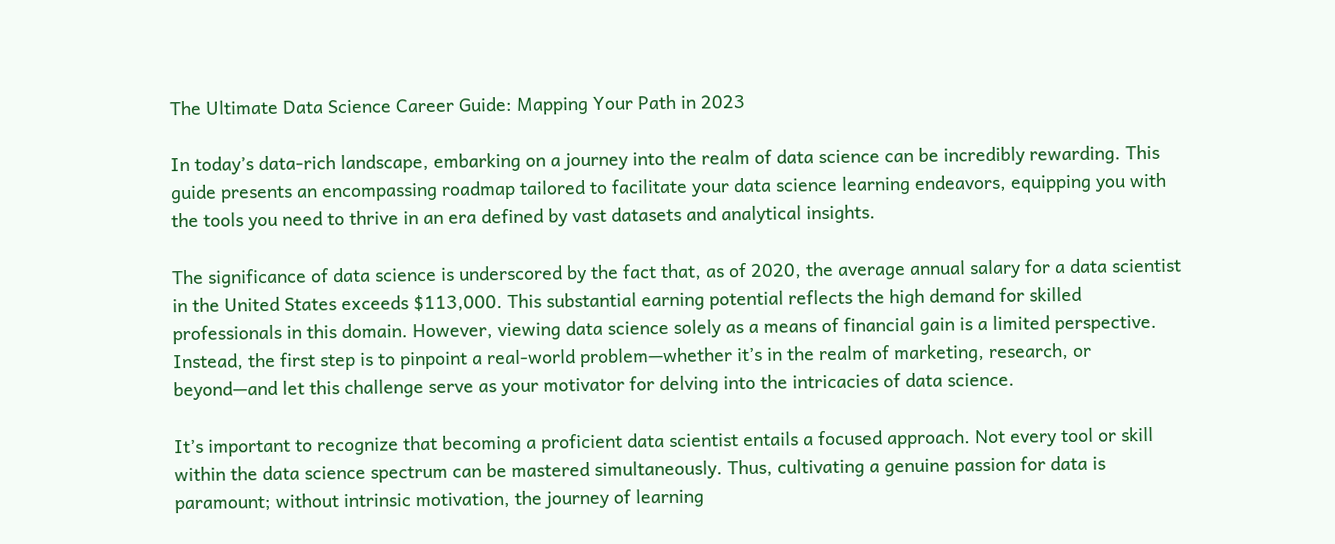The Ultimate Data Science Career Guide: Mapping Your Path in 2023

In today’s data-rich landscape, embarking on a journey into the realm of data science can be incredibly rewarding. This guide presents an encompassing roadmap tailored to facilitate your data science learning endeavors, equipping you with the tools you need to thrive in an era defined by vast datasets and analytical insights.

The significance of data science is underscored by the fact that, as of 2020, the average annual salary for a data scientist in the United States exceeds $113,000. This substantial earning potential reflects the high demand for skilled professionals in this domain. However, viewing data science solely as a means of financial gain is a limited perspective. Instead, the first step is to pinpoint a real-world problem—whether it’s in the realm of marketing, research, or beyond—and let this challenge serve as your motivator for delving into the intricacies of data science.

It’s important to recognize that becoming a proficient data scientist entails a focused approach. Not every tool or skill within the data science spectrum can be mastered simultaneously. Thus, cultivating a genuine passion for data is paramount; without intrinsic motivation, the journey of learning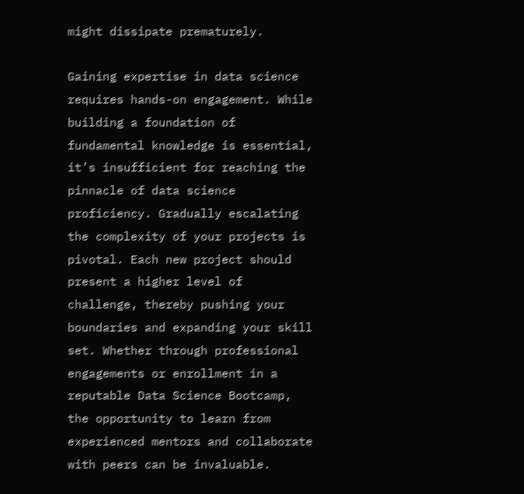might dissipate prematurely.

Gaining expertise in data science requires hands-on engagement. While building a foundation of fundamental knowledge is essential, it’s insufficient for reaching the pinnacle of data science proficiency. Gradually escalating the complexity of your projects is pivotal. Each new project should present a higher level of challenge, thereby pushing your boundaries and expanding your skill set. Whether through professional engagements or enrollment in a reputable Data Science Bootcamp, the opportunity to learn from experienced mentors and collaborate with peers can be invaluable.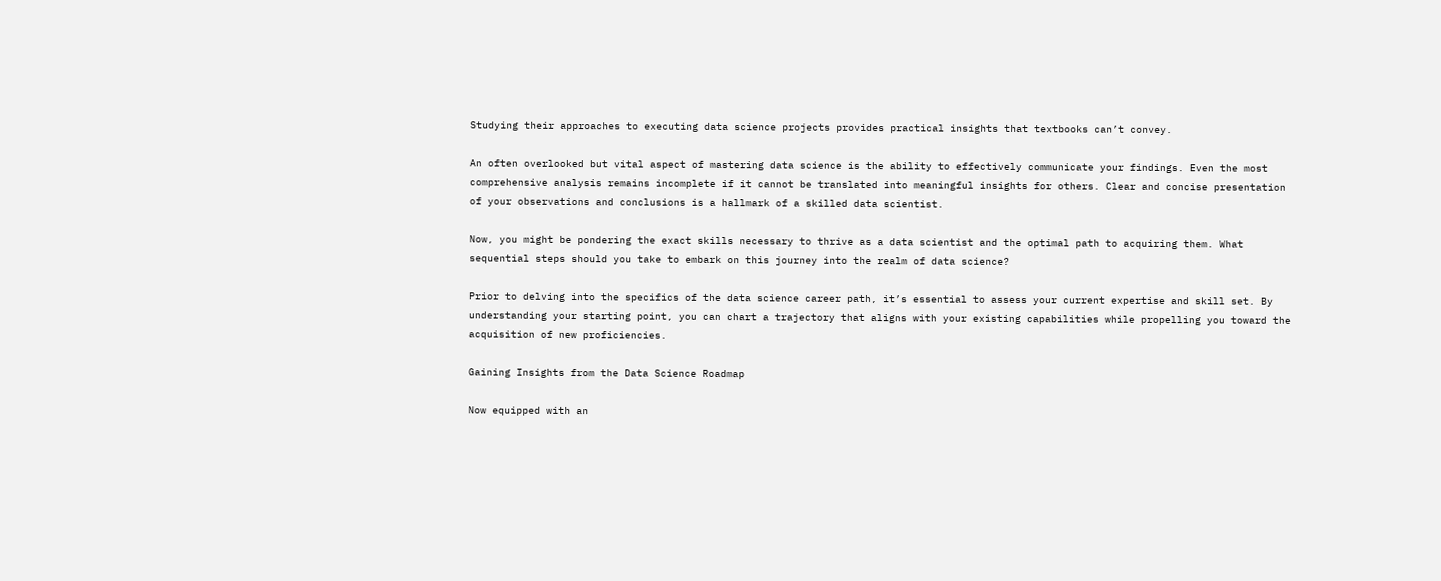Studying their approaches to executing data science projects provides practical insights that textbooks can’t convey.

An often overlooked but vital aspect of mastering data science is the ability to effectively communicate your findings. Even the most comprehensive analysis remains incomplete if it cannot be translated into meaningful insights for others. Clear and concise presentation of your observations and conclusions is a hallmark of a skilled data scientist.

Now, you might be pondering the exact skills necessary to thrive as a data scientist and the optimal path to acquiring them. What sequential steps should you take to embark on this journey into the realm of data science?

Prior to delving into the specifics of the data science career path, it’s essential to assess your current expertise and skill set. By understanding your starting point, you can chart a trajectory that aligns with your existing capabilities while propelling you toward the acquisition of new proficiencies.

Gaining Insights from the Data Science Roadmap

Now equipped with an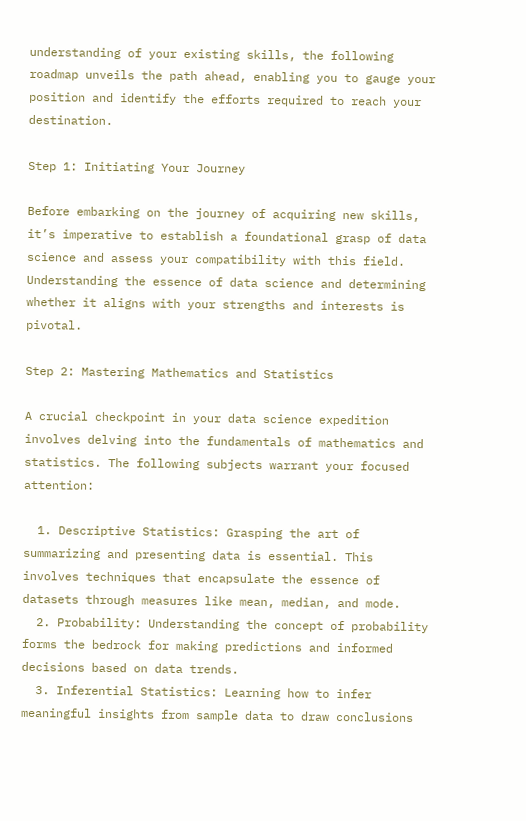understanding of your existing skills, the following roadmap unveils the path ahead, enabling you to gauge your position and identify the efforts required to reach your destination.

Step 1: Initiating Your Journey

Before embarking on the journey of acquiring new skills, it’s imperative to establish a foundational grasp of data science and assess your compatibility with this field. Understanding the essence of data science and determining whether it aligns with your strengths and interests is pivotal.

Step 2: Mastering Mathematics and Statistics

A crucial checkpoint in your data science expedition involves delving into the fundamentals of mathematics and statistics. The following subjects warrant your focused attention:

  1. Descriptive Statistics: Grasping the art of summarizing and presenting data is essential. This involves techniques that encapsulate the essence of datasets through measures like mean, median, and mode.
  2. Probability: Understanding the concept of probability forms the bedrock for making predictions and informed decisions based on data trends.
  3. Inferential Statistics: Learning how to infer meaningful insights from sample data to draw conclusions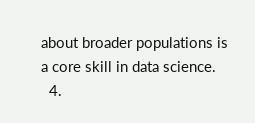about broader populations is a core skill in data science.
  4.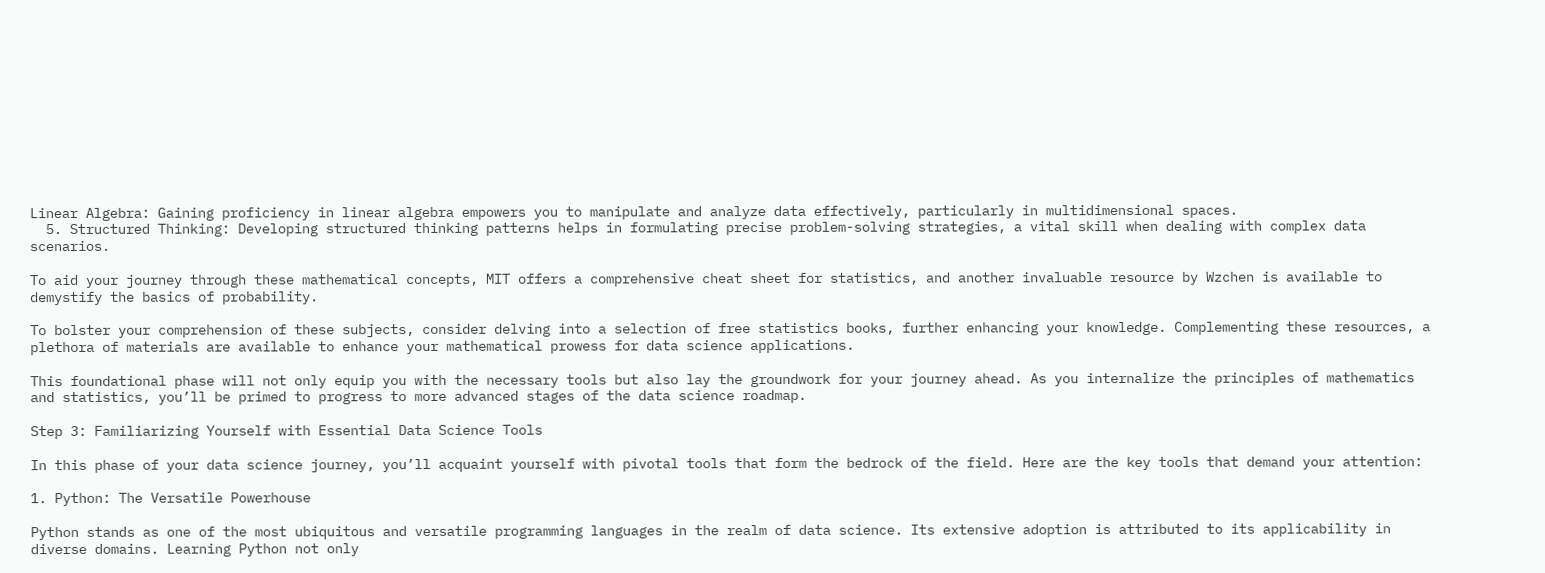Linear Algebra: Gaining proficiency in linear algebra empowers you to manipulate and analyze data effectively, particularly in multidimensional spaces.
  5. Structured Thinking: Developing structured thinking patterns helps in formulating precise problem-solving strategies, a vital skill when dealing with complex data scenarios.

To aid your journey through these mathematical concepts, MIT offers a comprehensive cheat sheet for statistics, and another invaluable resource by Wzchen is available to demystify the basics of probability.

To bolster your comprehension of these subjects, consider delving into a selection of free statistics books, further enhancing your knowledge. Complementing these resources, a plethora of materials are available to enhance your mathematical prowess for data science applications.

This foundational phase will not only equip you with the necessary tools but also lay the groundwork for your journey ahead. As you internalize the principles of mathematics and statistics, you’ll be primed to progress to more advanced stages of the data science roadmap.

Step 3: Familiarizing Yourself with Essential Data Science Tools

In this phase of your data science journey, you’ll acquaint yourself with pivotal tools that form the bedrock of the field. Here are the key tools that demand your attention:

1. Python: The Versatile Powerhouse

Python stands as one of the most ubiquitous and versatile programming languages in the realm of data science. Its extensive adoption is attributed to its applicability in diverse domains. Learning Python not only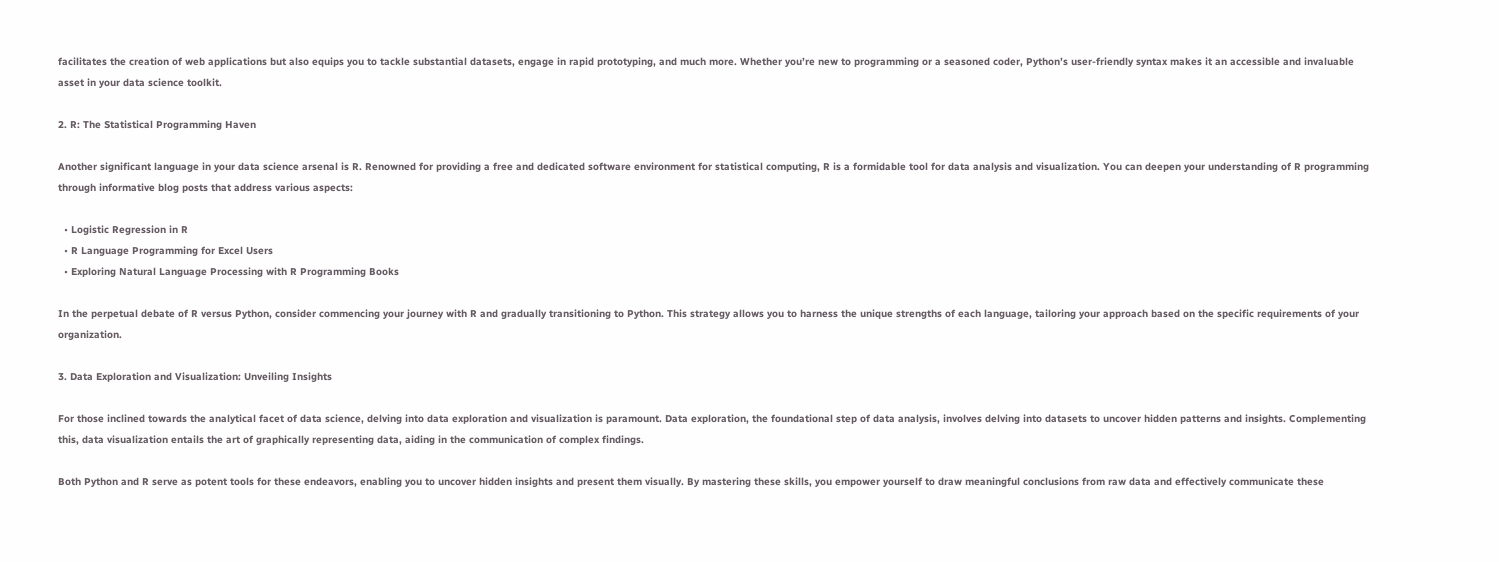facilitates the creation of web applications but also equips you to tackle substantial datasets, engage in rapid prototyping, and much more. Whether you’re new to programming or a seasoned coder, Python’s user-friendly syntax makes it an accessible and invaluable asset in your data science toolkit.

2. R: The Statistical Programming Haven

Another significant language in your data science arsenal is R. Renowned for providing a free and dedicated software environment for statistical computing, R is a formidable tool for data analysis and visualization. You can deepen your understanding of R programming through informative blog posts that address various aspects:

  • Logistic Regression in R
  • R Language Programming for Excel Users
  • Exploring Natural Language Processing with R Programming Books

In the perpetual debate of R versus Python, consider commencing your journey with R and gradually transitioning to Python. This strategy allows you to harness the unique strengths of each language, tailoring your approach based on the specific requirements of your organization.

3. Data Exploration and Visualization: Unveiling Insights

For those inclined towards the analytical facet of data science, delving into data exploration and visualization is paramount. Data exploration, the foundational step of data analysis, involves delving into datasets to uncover hidden patterns and insights. Complementing this, data visualization entails the art of graphically representing data, aiding in the communication of complex findings.

Both Python and R serve as potent tools for these endeavors, enabling you to uncover hidden insights and present them visually. By mastering these skills, you empower yourself to draw meaningful conclusions from raw data and effectively communicate these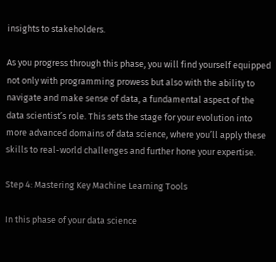insights to stakeholders.

As you progress through this phase, you will find yourself equipped not only with programming prowess but also with the ability to navigate and make sense of data, a fundamental aspect of the data scientist’s role. This sets the stage for your evolution into more advanced domains of data science, where you’ll apply these skills to real-world challenges and further hone your expertise.

Step 4: Mastering Key Machine Learning Tools

In this phase of your data science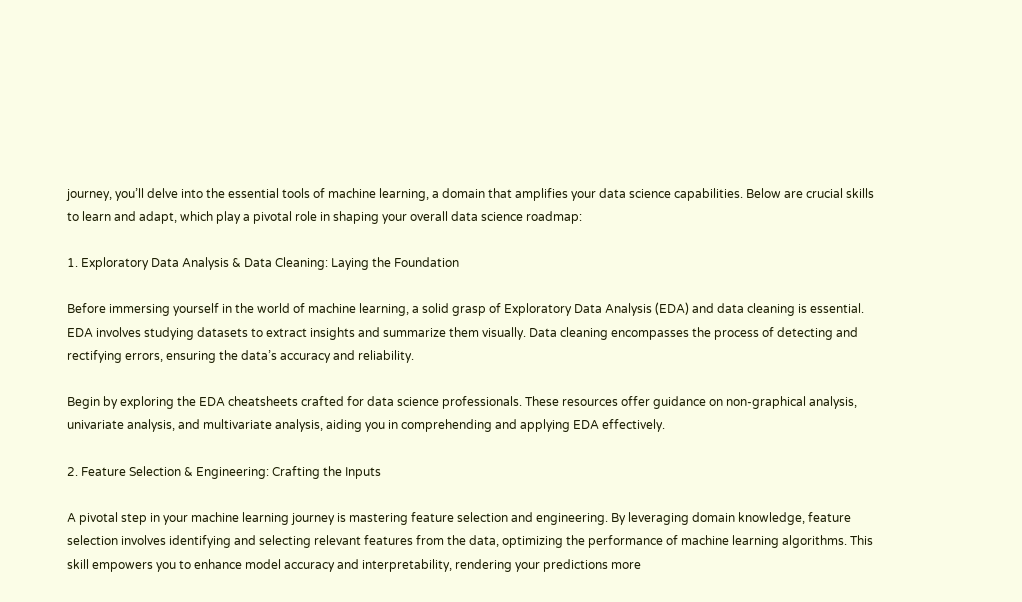journey, you’ll delve into the essential tools of machine learning, a domain that amplifies your data science capabilities. Below are crucial skills to learn and adapt, which play a pivotal role in shaping your overall data science roadmap:

1. Exploratory Data Analysis & Data Cleaning: Laying the Foundation

Before immersing yourself in the world of machine learning, a solid grasp of Exploratory Data Analysis (EDA) and data cleaning is essential. EDA involves studying datasets to extract insights and summarize them visually. Data cleaning encompasses the process of detecting and rectifying errors, ensuring the data’s accuracy and reliability.

Begin by exploring the EDA cheatsheets crafted for data science professionals. These resources offer guidance on non-graphical analysis, univariate analysis, and multivariate analysis, aiding you in comprehending and applying EDA effectively.

2. Feature Selection & Engineering: Crafting the Inputs

A pivotal step in your machine learning journey is mastering feature selection and engineering. By leveraging domain knowledge, feature selection involves identifying and selecting relevant features from the data, optimizing the performance of machine learning algorithms. This skill empowers you to enhance model accuracy and interpretability, rendering your predictions more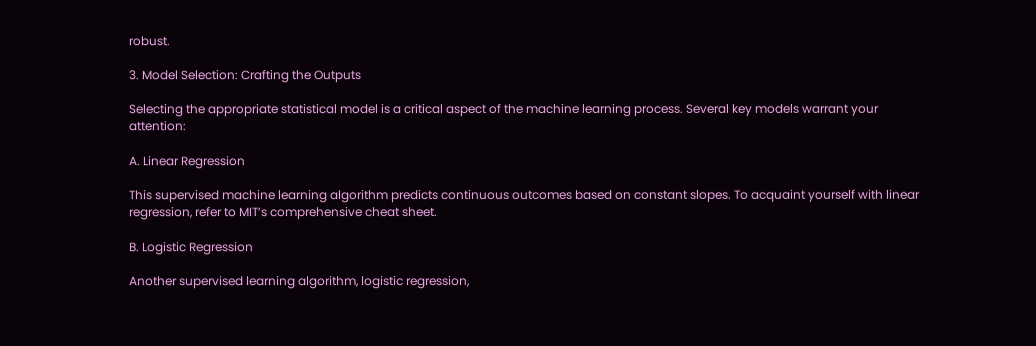robust.

3. Model Selection: Crafting the Outputs

Selecting the appropriate statistical model is a critical aspect of the machine learning process. Several key models warrant your attention:

A. Linear Regression

This supervised machine learning algorithm predicts continuous outcomes based on constant slopes. To acquaint yourself with linear regression, refer to MIT’s comprehensive cheat sheet.

B. Logistic Regression

Another supervised learning algorithm, logistic regression,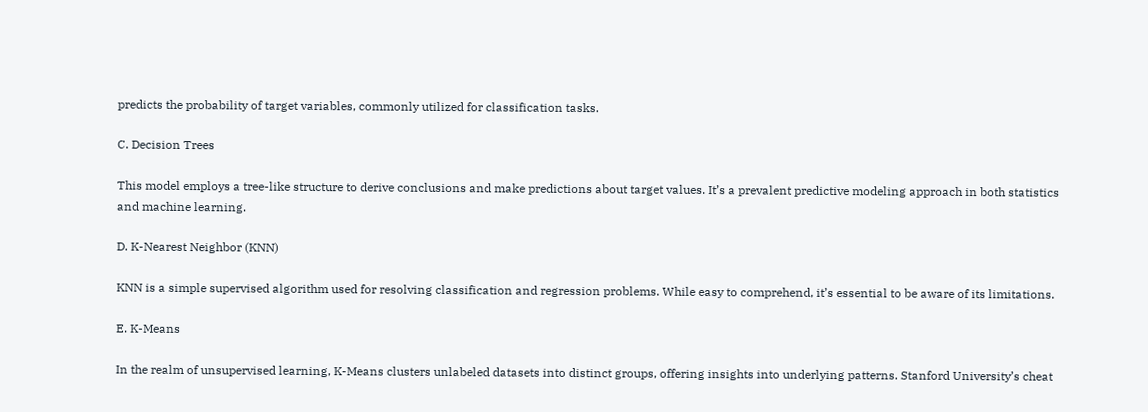predicts the probability of target variables, commonly utilized for classification tasks.

C. Decision Trees

This model employs a tree-like structure to derive conclusions and make predictions about target values. It’s a prevalent predictive modeling approach in both statistics and machine learning.

D. K-Nearest Neighbor (KNN)

KNN is a simple supervised algorithm used for resolving classification and regression problems. While easy to comprehend, it’s essential to be aware of its limitations.

E. K-Means

In the realm of unsupervised learning, K-Means clusters unlabeled datasets into distinct groups, offering insights into underlying patterns. Stanford University’s cheat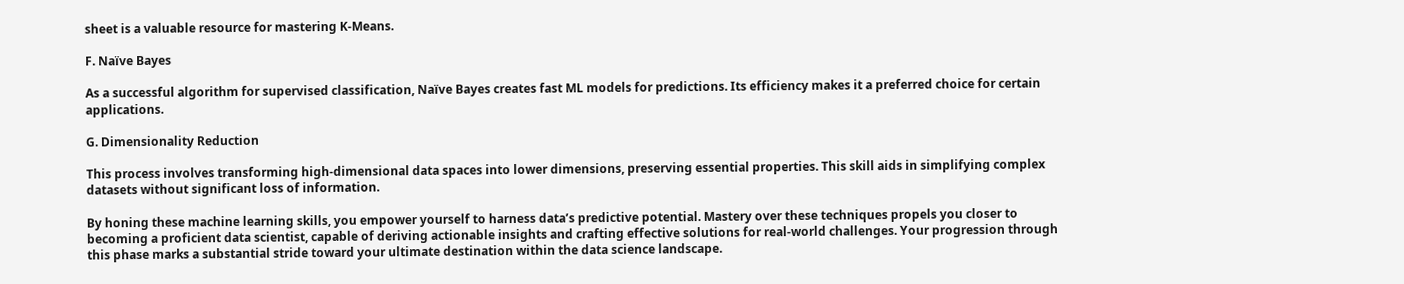sheet is a valuable resource for mastering K-Means.

F. Naïve Bayes

As a successful algorithm for supervised classification, Naïve Bayes creates fast ML models for predictions. Its efficiency makes it a preferred choice for certain applications.

G. Dimensionality Reduction

This process involves transforming high-dimensional data spaces into lower dimensions, preserving essential properties. This skill aids in simplifying complex datasets without significant loss of information.

By honing these machine learning skills, you empower yourself to harness data’s predictive potential. Mastery over these techniques propels you closer to becoming a proficient data scientist, capable of deriving actionable insights and crafting effective solutions for real-world challenges. Your progression through this phase marks a substantial stride toward your ultimate destination within the data science landscape.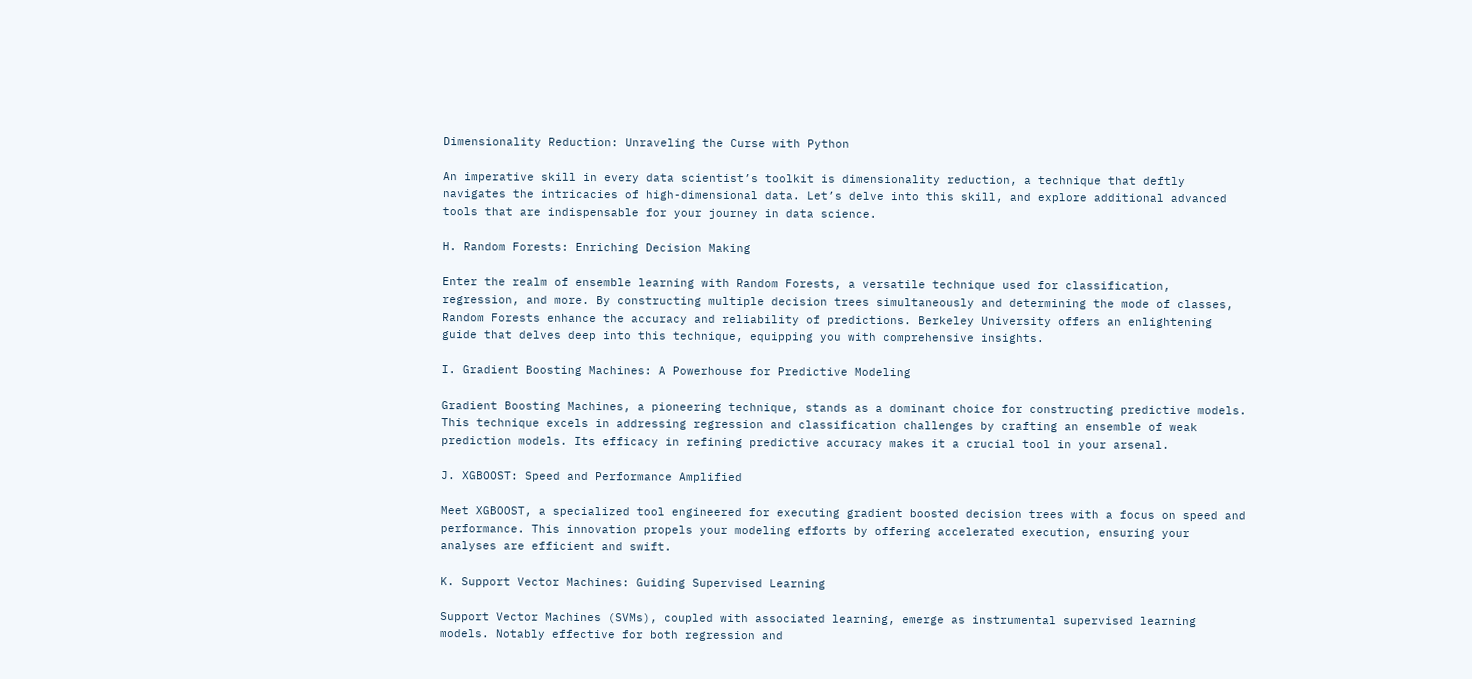Dimensionality Reduction: Unraveling the Curse with Python

An imperative skill in every data scientist’s toolkit is dimensionality reduction, a technique that deftly navigates the intricacies of high-dimensional data. Let’s delve into this skill, and explore additional advanced tools that are indispensable for your journey in data science.

H. Random Forests: Enriching Decision Making

Enter the realm of ensemble learning with Random Forests, a versatile technique used for classification, regression, and more. By constructing multiple decision trees simultaneously and determining the mode of classes, Random Forests enhance the accuracy and reliability of predictions. Berkeley University offers an enlightening guide that delves deep into this technique, equipping you with comprehensive insights.

I. Gradient Boosting Machines: A Powerhouse for Predictive Modeling

Gradient Boosting Machines, a pioneering technique, stands as a dominant choice for constructing predictive models. This technique excels in addressing regression and classification challenges by crafting an ensemble of weak prediction models. Its efficacy in refining predictive accuracy makes it a crucial tool in your arsenal.

J. XGBOOST: Speed and Performance Amplified

Meet XGBOOST, a specialized tool engineered for executing gradient boosted decision trees with a focus on speed and performance. This innovation propels your modeling efforts by offering accelerated execution, ensuring your analyses are efficient and swift.

K. Support Vector Machines: Guiding Supervised Learning

Support Vector Machines (SVMs), coupled with associated learning, emerge as instrumental supervised learning models. Notably effective for both regression and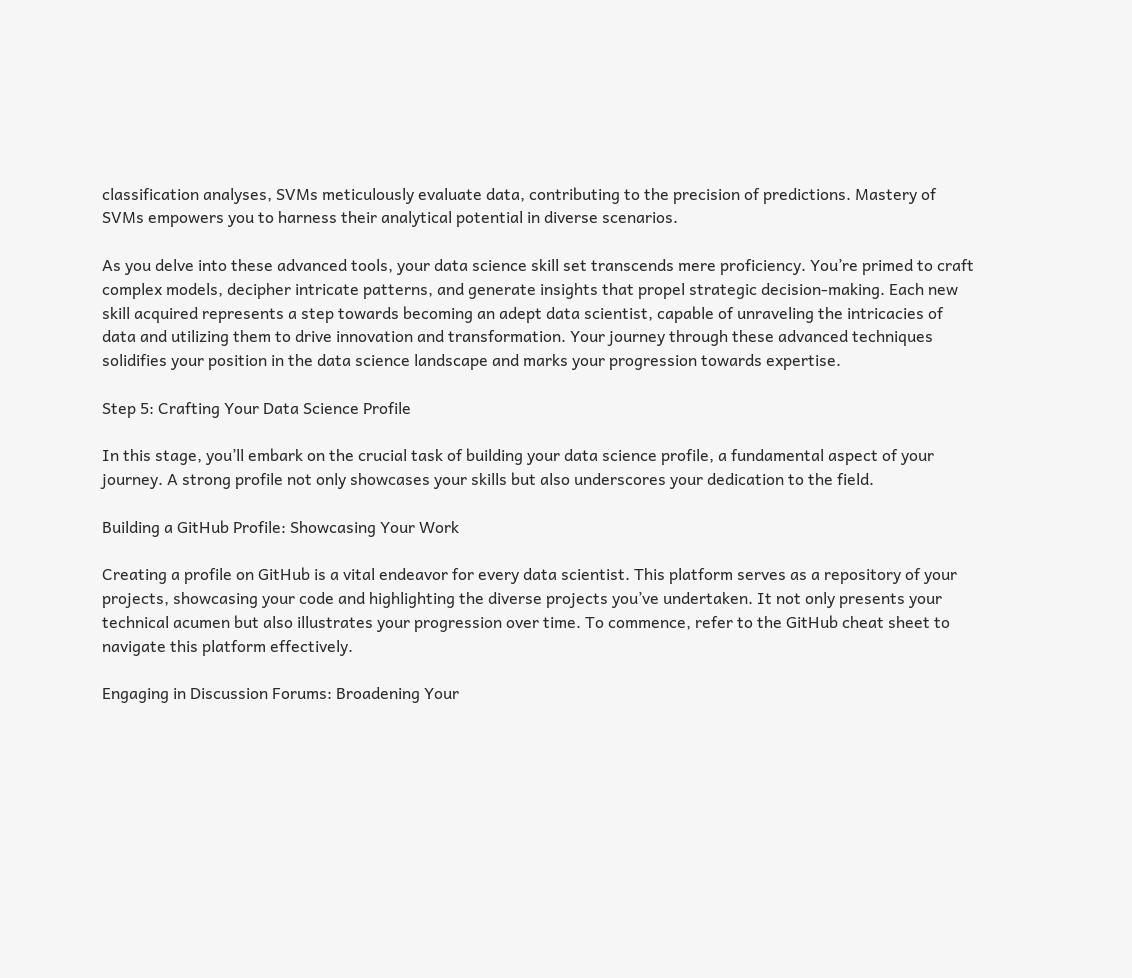classification analyses, SVMs meticulously evaluate data, contributing to the precision of predictions. Mastery of SVMs empowers you to harness their analytical potential in diverse scenarios.

As you delve into these advanced tools, your data science skill set transcends mere proficiency. You’re primed to craft complex models, decipher intricate patterns, and generate insights that propel strategic decision-making. Each new skill acquired represents a step towards becoming an adept data scientist, capable of unraveling the intricacies of data and utilizing them to drive innovation and transformation. Your journey through these advanced techniques solidifies your position in the data science landscape and marks your progression towards expertise.

Step 5: Crafting Your Data Science Profile

In this stage, you’ll embark on the crucial task of building your data science profile, a fundamental aspect of your journey. A strong profile not only showcases your skills but also underscores your dedication to the field.

Building a GitHub Profile: Showcasing Your Work

Creating a profile on GitHub is a vital endeavor for every data scientist. This platform serves as a repository of your projects, showcasing your code and highlighting the diverse projects you’ve undertaken. It not only presents your technical acumen but also illustrates your progression over time. To commence, refer to the GitHub cheat sheet to navigate this platform effectively.

Engaging in Discussion Forums: Broadening Your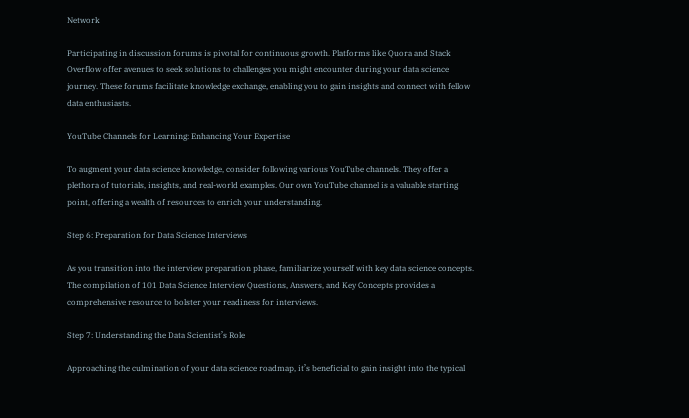Network

Participating in discussion forums is pivotal for continuous growth. Platforms like Quora and Stack Overflow offer avenues to seek solutions to challenges you might encounter during your data science journey. These forums facilitate knowledge exchange, enabling you to gain insights and connect with fellow data enthusiasts.

YouTube Channels for Learning: Enhancing Your Expertise

To augment your data science knowledge, consider following various YouTube channels. They offer a plethora of tutorials, insights, and real-world examples. Our own YouTube channel is a valuable starting point, offering a wealth of resources to enrich your understanding.

Step 6: Preparation for Data Science Interviews

As you transition into the interview preparation phase, familiarize yourself with key data science concepts. The compilation of 101 Data Science Interview Questions, Answers, and Key Concepts provides a comprehensive resource to bolster your readiness for interviews.

Step 7: Understanding the Data Scientist’s Role

Approaching the culmination of your data science roadmap, it’s beneficial to gain insight into the typical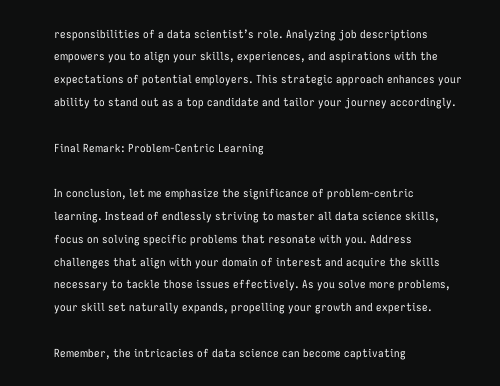responsibilities of a data scientist’s role. Analyzing job descriptions empowers you to align your skills, experiences, and aspirations with the expectations of potential employers. This strategic approach enhances your ability to stand out as a top candidate and tailor your journey accordingly.

Final Remark: Problem-Centric Learning

In conclusion, let me emphasize the significance of problem-centric learning. Instead of endlessly striving to master all data science skills, focus on solving specific problems that resonate with you. Address challenges that align with your domain of interest and acquire the skills necessary to tackle those issues effectively. As you solve more problems, your skill set naturally expands, propelling your growth and expertise.

Remember, the intricacies of data science can become captivating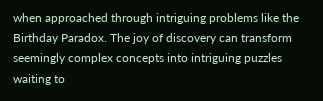when approached through intriguing problems like the Birthday Paradox. The joy of discovery can transform seemingly complex concepts into intriguing puzzles waiting to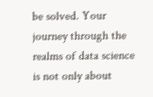be solved. Your journey through the realms of data science is not only about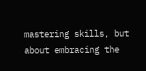mastering skills, but about embracing the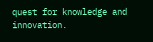quest for knowledge and innovation.